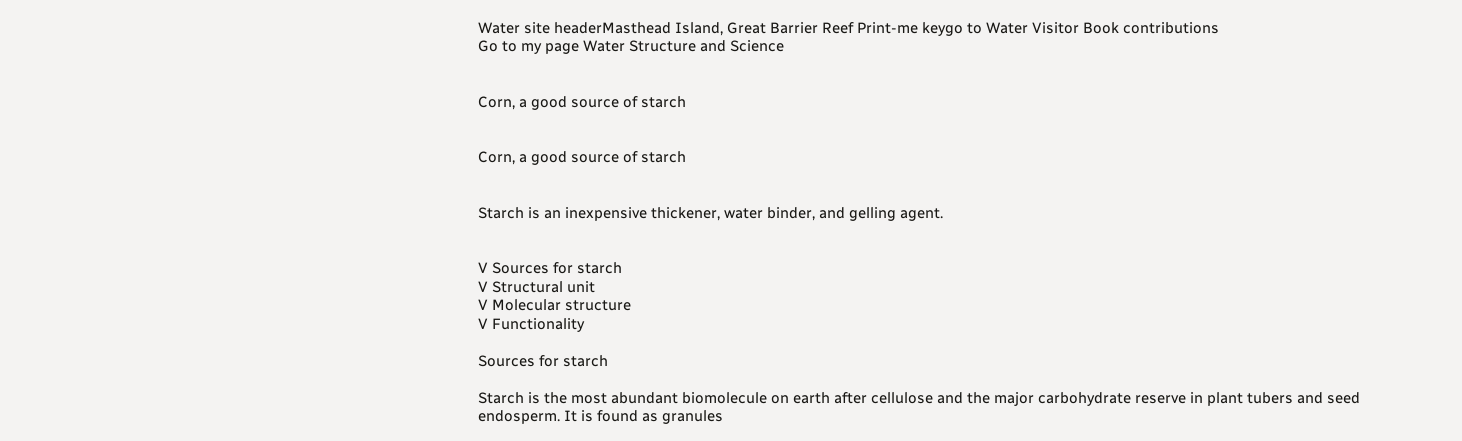Water site headerMasthead Island, Great Barrier Reef Print-me keygo to Water Visitor Book contributions
Go to my page Water Structure and Science


Corn, a good source of starch


Corn, a good source of starch


Starch is an inexpensive thickener, water binder, and gelling agent.


V Sources for starch
V Structural unit
V Molecular structure
V Functionality

Sources for starch

Starch is the most abundant biomolecule on earth after cellulose and the major carbohydrate reserve in plant tubers and seed endosperm. It is found as granules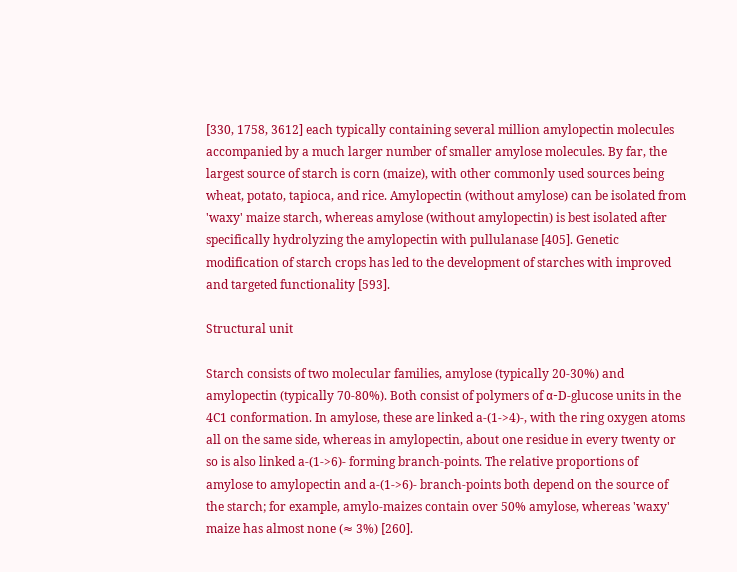[330, 1758, 3612] each typically containing several million amylopectin molecules accompanied by a much larger number of smaller amylose molecules. By far, the largest source of starch is corn (maize), with other commonly used sources being wheat, potato, tapioca, and rice. Amylopectin (without amylose) can be isolated from 'waxy' maize starch, whereas amylose (without amylopectin) is best isolated after specifically hydrolyzing the amylopectin with pullulanase [405]. Genetic modification of starch crops has led to the development of starches with improved and targeted functionality [593].

Structural unit

Starch consists of two molecular families, amylose (typically 20-30%) and amylopectin (typically 70-80%). Both consist of polymers of α-D-glucose units in the 4C1 conformation. In amylose, these are linked a-(1->4)-, with the ring oxygen atoms all on the same side, whereas in amylopectin, about one residue in every twenty or so is also linked a-(1->6)- forming branch-points. The relative proportions of amylose to amylopectin and a-(1->6)- branch-points both depend on the source of the starch; for example, amylo-maizes contain over 50% amylose, whereas 'waxy' maize has almost none (≈ 3%) [260].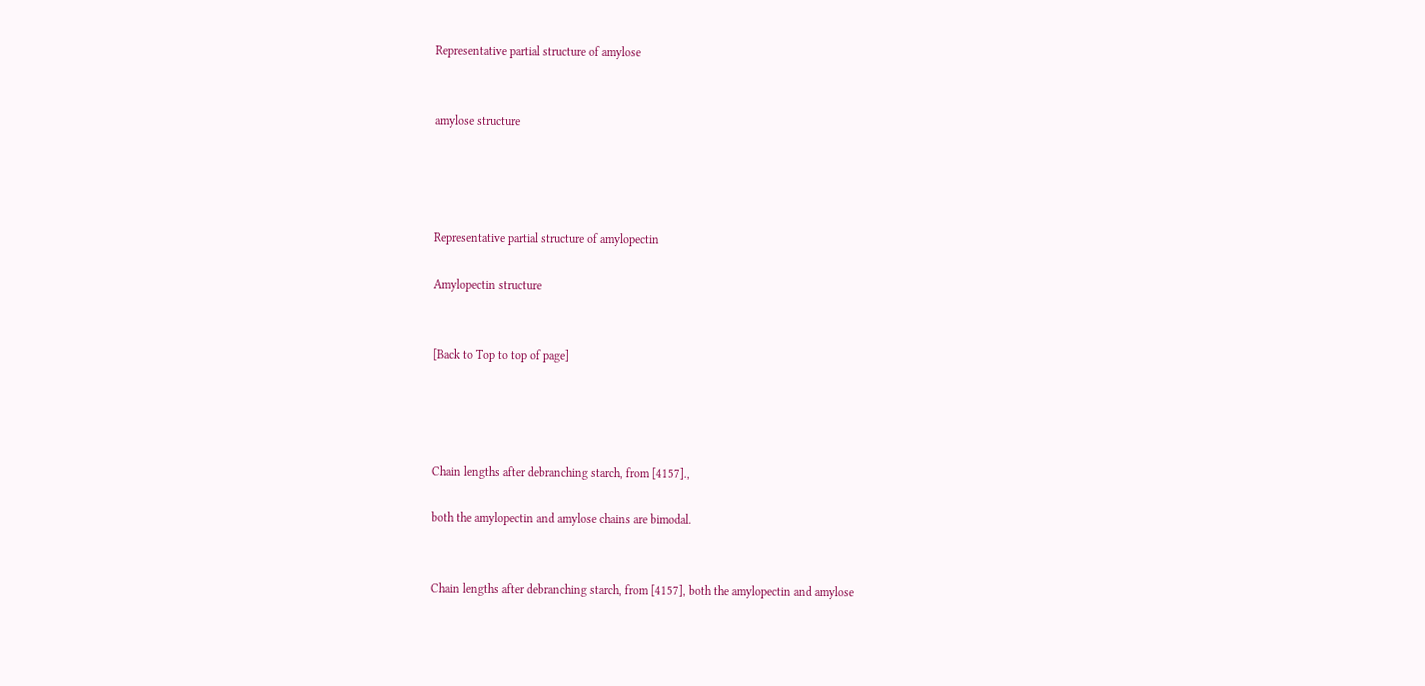Representative partial structure of amylose


amylose structure




Representative partial structure of amylopectin

Amylopectin structure


[Back to Top to top of page]




Chain lengths after debranching starch, from [4157].,

both the amylopectin and amylose chains are bimodal.


Chain lengths after debranching starch, from [4157], both the amylopectin and amylose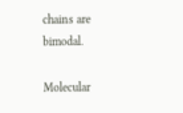chains are bimodal.

Molecular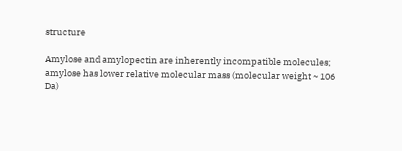structure

Amylose and amylopectin are inherently incompatible molecules; amylose has lower relative molecular mass (molecular weight ~ 106 Da)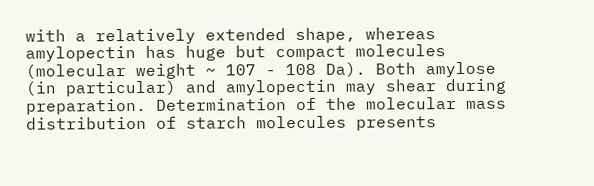with a relatively extended shape, whereas amylopectin has huge but compact molecules (molecular weight ~ 107 - 108 Da). Both amylose (in particular) and amylopectin may shear during preparation. Determination of the molecular mass distribution of starch molecules presents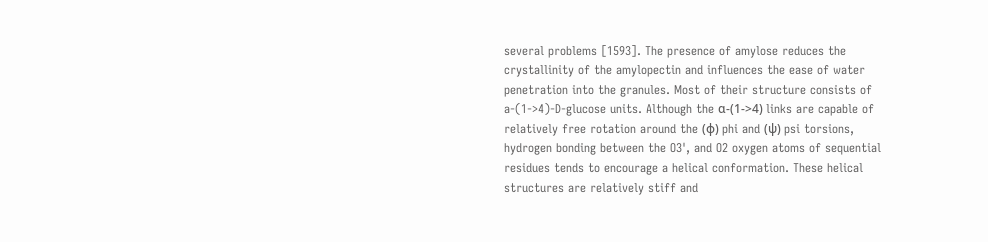several problems [1593]. The presence of amylose reduces the crystallinity of the amylopectin and influences the ease of water penetration into the granules. Most of their structure consists of a-(1->4)-D-glucose units. Although the α-(1->4) links are capable of relatively free rotation around the (φ) phi and (ψ) psi torsions, hydrogen bonding between the O3', and O2 oxygen atoms of sequential residues tends to encourage a helical conformation. These helical structures are relatively stiff and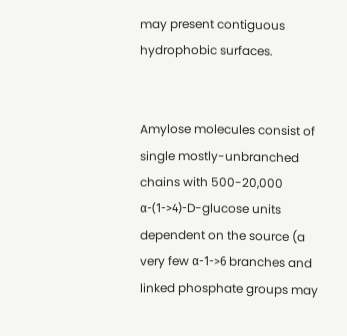may present contiguous hydrophobic surfaces.


Amylose molecules consist of single mostly-unbranched chains with 500-20,000 α-(1->4)-D-glucose units dependent on the source (a very few α-1->6 branches and linked phosphate groups may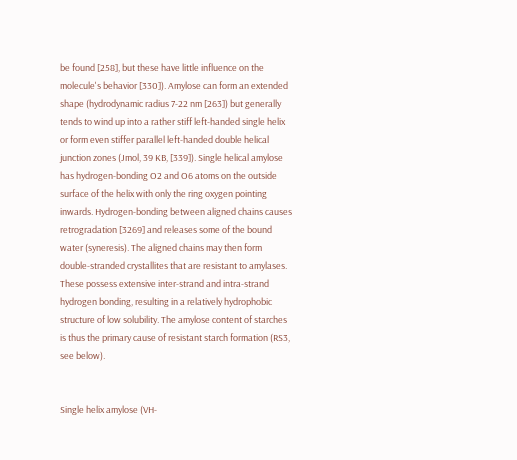be found [258], but these have little influence on the molecule's behavior [330]). Amylose can form an extended shape (hydrodynamic radius 7-22 nm [263]) but generally tends to wind up into a rather stiff left-handed single helix or form even stiffer parallel left-handed double helical junction zones (Jmol, 39 KB, [339]). Single helical amylose has hydrogen-bonding O2 and O6 atoms on the outside surface of the helix with only the ring oxygen pointing inwards. Hydrogen-bonding between aligned chains causes retrogradation [3269] and releases some of the bound water (syneresis). The aligned chains may then form double-stranded crystallites that are resistant to amylases. These possess extensive inter-strand and intra-strand hydrogen bonding, resulting in a relatively hydrophobic structure of low solubility. The amylose content of starches is thus the primary cause of resistant starch formation (RS3, see below).


Single helix amylose (VH-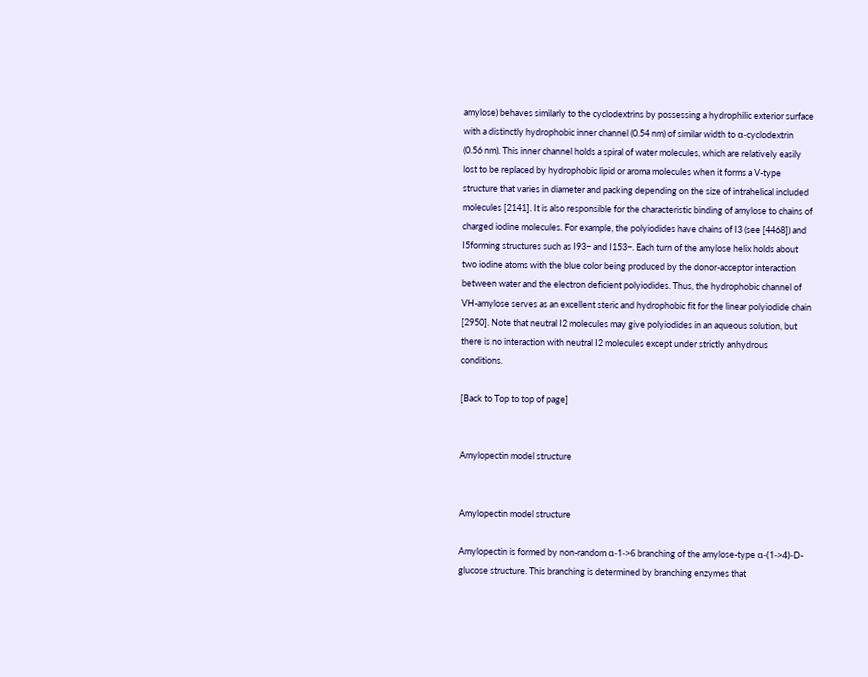amylose) behaves similarly to the cyclodextrins by possessing a hydrophilic exterior surface with a distinctly hydrophobic inner channel (0.54 nm) of similar width to α-cyclodextrin (0.56 nm). This inner channel holds a spiral of water molecules, which are relatively easily lost to be replaced by hydrophobic lipid or aroma molecules when it forms a V-type structure that varies in diameter and packing depending on the size of intrahelical included molecules [2141]. It is also responsible for the characteristic binding of amylose to chains of charged iodine molecules. For example, the polyiodides have chains of I3 (see [4468]) and I5forming structures such as I93− and I153−. Each turn of the amylose helix holds about two iodine atoms with the blue color being produced by the donor-acceptor interaction between water and the electron deficient polyiodides. Thus, the hydrophobic channel of VH-amylose serves as an excellent steric and hydrophobic fit for the linear polyiodide chain [2950]. Note that neutral I2 molecules may give polyiodides in an aqueous solution, but there is no interaction with neutral I2 molecules except under strictly anhydrous conditions.

[Back to Top to top of page]


Amylopectin model structure


Amylopectin model structure

Amylopectin is formed by non-random α-1->6 branching of the amylose-type α-(1->4)-D-glucose structure. This branching is determined by branching enzymes that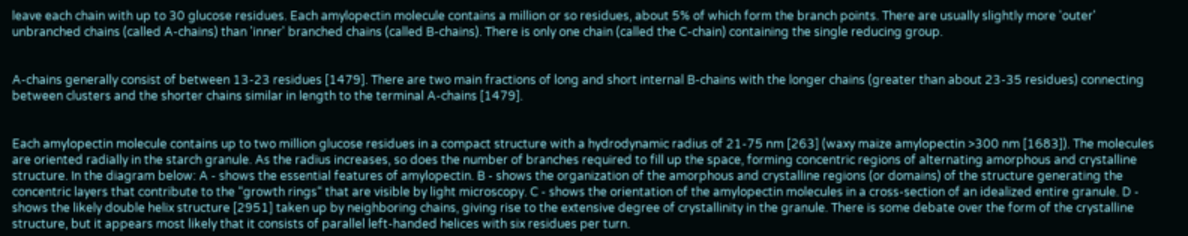leave each chain with up to 30 glucose residues. Each amylopectin molecule contains a million or so residues, about 5% of which form the branch points. There are usually slightly more 'outer' unbranched chains (called A-chains) than 'inner' branched chains (called B-chains). There is only one chain (called the C-chain) containing the single reducing group.


A-chains generally consist of between 13-23 residues [1479]. There are two main fractions of long and short internal B-chains with the longer chains (greater than about 23-35 residues) connecting between clusters and the shorter chains similar in length to the terminal A-chains [1479].


Each amylopectin molecule contains up to two million glucose residues in a compact structure with a hydrodynamic radius of 21-75 nm [263] (waxy maize amylopectin >300 nm [1683]). The molecules are oriented radially in the starch granule. As the radius increases, so does the number of branches required to fill up the space, forming concentric regions of alternating amorphous and crystalline structure. In the diagram below: A - shows the essential features of amylopectin. B - shows the organization of the amorphous and crystalline regions (or domains) of the structure generating the concentric layers that contribute to the “growth rings“ that are visible by light microscopy. C - shows the orientation of the amylopectin molecules in a cross-section of an idealized entire granule. D - shows the likely double helix structure [2951] taken up by neighboring chains, giving rise to the extensive degree of crystallinity in the granule. There is some debate over the form of the crystalline structure, but it appears most likely that it consists of parallel left-handed helices with six residues per turn.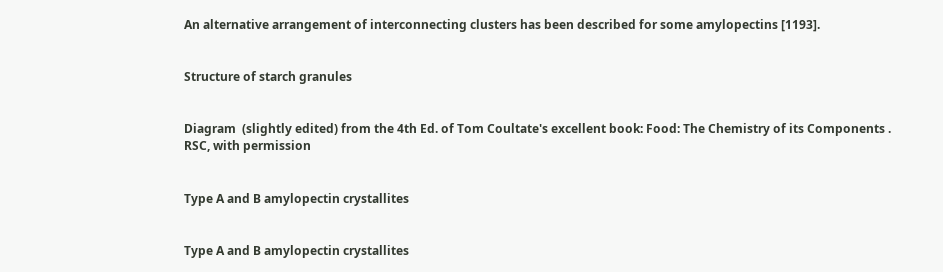An alternative arrangement of interconnecting clusters has been described for some amylopectins [1193].


Structure of starch granules


Diagram  (slightly edited) from the 4th Ed. of Tom Coultate's excellent book: Food: The Chemistry of its Components . RSC, with permission


Type A and B amylopectin crystallites


Type A and B amylopectin crystallites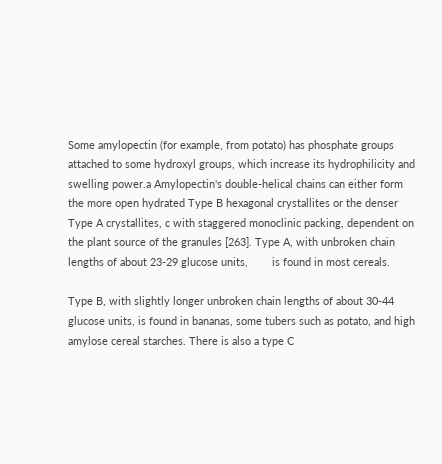Some amylopectin (for example, from potato) has phosphate groups attached to some hydroxyl groups, which increase its hydrophilicity and swelling power.a Amylopectin's double-helical chains can either form the more open hydrated Type B hexagonal crystallites or the denser Type A crystallites, c with staggered monoclinic packing, dependent on the plant source of the granules [263]. Type A, with unbroken chain lengths of about 23-29 glucose units,        is found in most cereals.

Type B, with slightly longer unbroken chain lengths of about 30-44 glucose units, is found in bananas, some tubers such as potato, and high amylose cereal starches. There is also a type C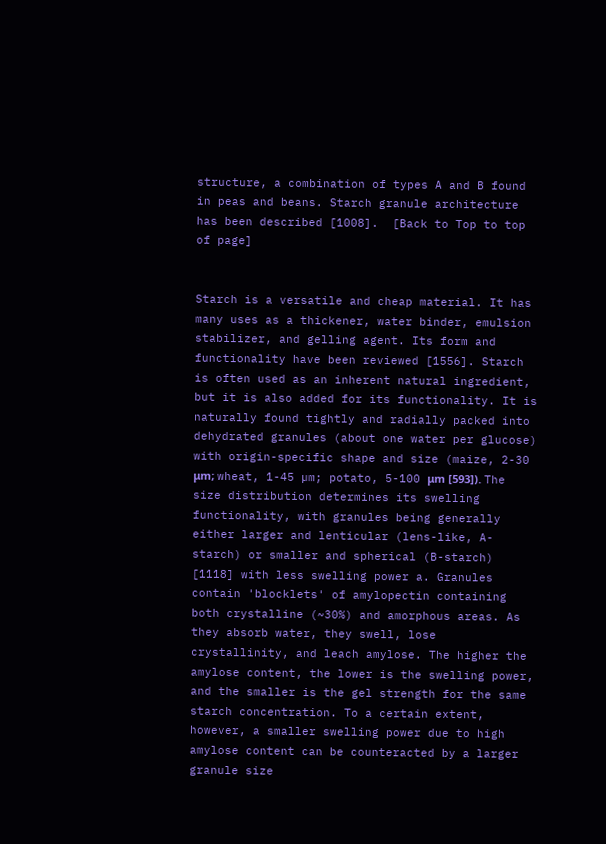structure, a combination of types A and B found in peas and beans. Starch granule architecture has been described [1008].  [Back to Top to top of page]


Starch is a versatile and cheap material. It has many uses as a thickener, water binder, emulsion stabilizer, and gelling agent. Its form and functionality have been reviewed [1556]. Starch is often used as an inherent natural ingredient, but it is also added for its functionality. It is naturally found tightly and radially packed into dehydrated granules (about one water per glucose) with origin-specific shape and size (maize, 2-30 μm; wheat, 1-45 µm; potato, 5-100 μm [593]). The size distribution determines its swelling functionality, with granules being generally either larger and lenticular (lens-like, A-starch) or smaller and spherical (B-starch) [1118] with less swelling power a. Granules contain 'blocklets' of amylopectin containing both crystalline (~30%) and amorphous areas. As they absorb water, they swell, lose crystallinity, and leach amylose. The higher the amylose content, the lower is the swelling power, and the smaller is the gel strength for the same starch concentration. To a certain extent, however, a smaller swelling power due to high amylose content can be counteracted by a larger granule size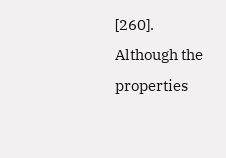[260]. Although the properties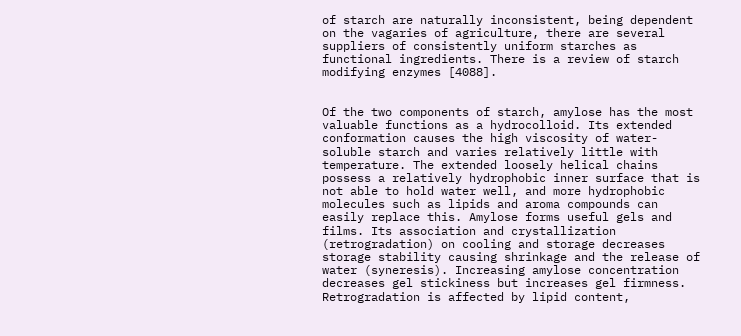of starch are naturally inconsistent, being dependent on the vagaries of agriculture, there are several suppliers of consistently uniform starches as functional ingredients. There is a review of starch modifying enzymes [4088].


Of the two components of starch, amylose has the most valuable functions as a hydrocolloid. Its extended conformation causes the high viscosity of water-soluble starch and varies relatively little with temperature. The extended loosely helical chains possess a relatively hydrophobic inner surface that is not able to hold water well, and more hydrophobic molecules such as lipids and aroma compounds can easily replace this. Amylose forms useful gels and films. Its association and crystallization (retrogradation) on cooling and storage decreases storage stability causing shrinkage and the release of water (syneresis). Increasing amylose concentration decreases gel stickiness but increases gel firmness. Retrogradation is affected by lipid content,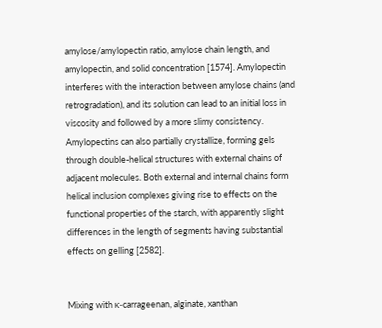amylose/amylopectin ratio, amylose chain length, and amylopectin, and solid concentration [1574]. Amylopectin interferes with the interaction between amylose chains (and retrogradation), and its solution can lead to an initial loss in viscosity and followed by a more slimy consistency. Amylopectins can also partially crystallize, forming gels through double-helical structures with external chains of adjacent molecules. Both external and internal chains form helical inclusion complexes giving rise to effects on the functional properties of the starch, with apparently slight differences in the length of segments having substantial effects on gelling [2582].


Mixing with κ-carrageenan, alginate, xanthan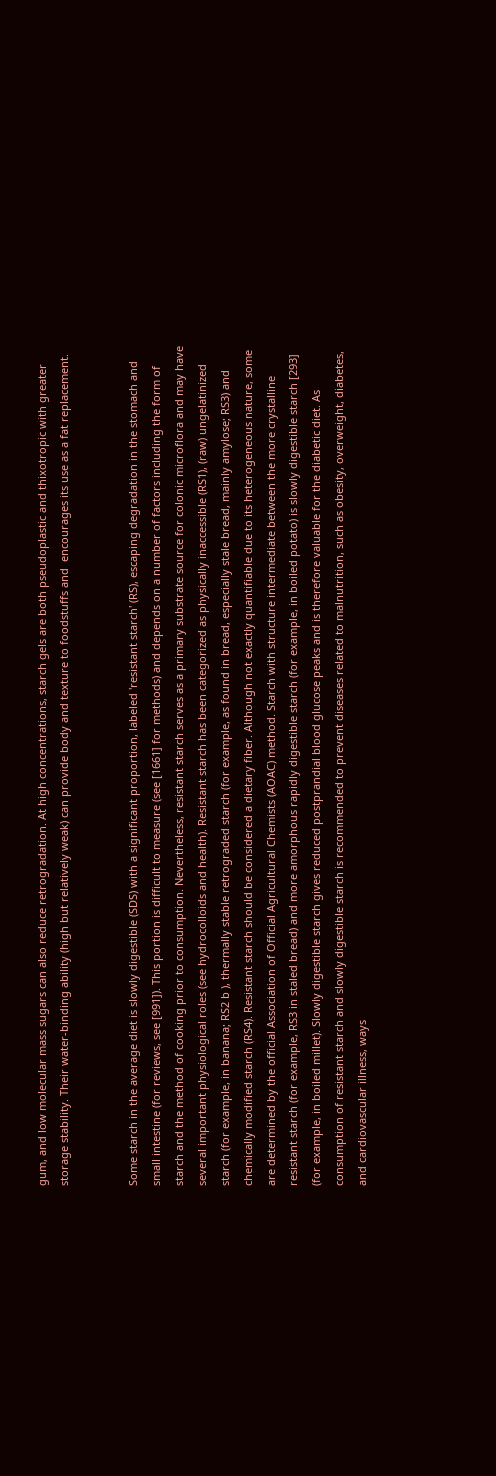gum, and low molecular mass sugars can also reduce retrogradation. At high concentrations, starch gels are both pseudoplastic and thixotropic with greater storage stability. Their water-binding ability (high but relatively weak) can provide body and texture to foodstuffs and  encourages its use as a fat replacement.


Some starch in the average diet is slowly digestible (SDS) with a significant proportion, labeled 'resistant starch' (RS), escaping degradation in the stomach and small intestine (for reviews, see [991]). This portion is difficult to measure (see [1661] for methods) and depends on a number of factors including the form of starch and the method of cooking prior to consumption. Nevertheless, resistant starch serves as a primary substrate source for colonic microflora and may have several important physiological roles (see hydrocolloids and health). Resistant starch has been categorized as physically inaccessible (RS1), (raw) ungelatinized starch (for example, in banana; RS2 b ), thermally stable retrograded starch (for example, as found in bread, especially stale bread, mainly amylose; RS3) and chemically modified starch (RS4). Resistant starch should be considered a dietary fiber. Although not exactly quantifiable due to its heterogeneous nature, some are determined by the official Association of Official Agricultural Chemists (AOAC) method. Starch with structure intermediate between the more crystalline resistant starch (for example, RS3 in staled bread) and more amorphous rapidly digestible starch (for example, in boiled potato) is slowly digestible starch [293] (for example, in boiled millet). Slowly digestible starch gives reduced postprandial blood glucose peaks and is therefore valuable for the diabetic diet. As consumption of resistant starch and slowly digestible starch is recommended to prevent diseases related to malnutrition, such as obesity, overweight, diabetes, and cardiovascular illness, ways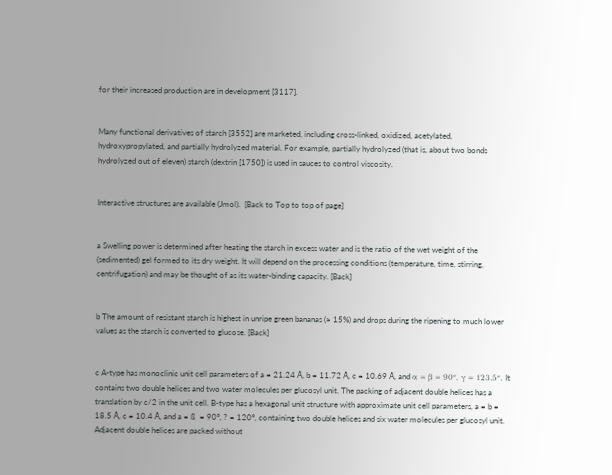for their increased production are in development [3117].


Many functional derivatives of starch [3552] are marketed, including cross-linked, oxidized, acetylated, hydroxypropylated, and partially hydrolyzed material. For example, partially hydrolyzed (that is, about two bonds hydrolyzed out of eleven) starch (dextrin [1750]) is used in sauces to control viscosity.


Interactive structures are available (Jmol).  [Back to Top to top of page]


a Swelling power is determined after heating the starch in excess water and is the ratio of the wet weight of the (sedimented) gel formed to its dry weight. It will depend on the processing conditions (temperature, time, stirring, centrifugation) and may be thought of as its water-binding capacity. [Back]


b The amount of resistant starch is highest in unripe green bananas (≈ 15%) and drops during the ripening to much lower values as the starch is converted to glucose. [Back]


c A-type has monoclinic unit cell parameters of a = 21.24 Å, b = 11.72 Å, c = 10.69 Å, and α = β = 90°, γ = 123.5°. It contains two double helices and two water molecules per glucosyl unit. The packing of adjacent double helices has a translation by c/2 in the unit cell. B-type has a hexagonal unit structure with approximate unit cell parameters, a = b = 18.5 Å, c = 10.4 Å, and a = ß  = 90°, ? = 120°, containing two double helices and six water molecules per glucosyl unit. Adjacent double helices are packed without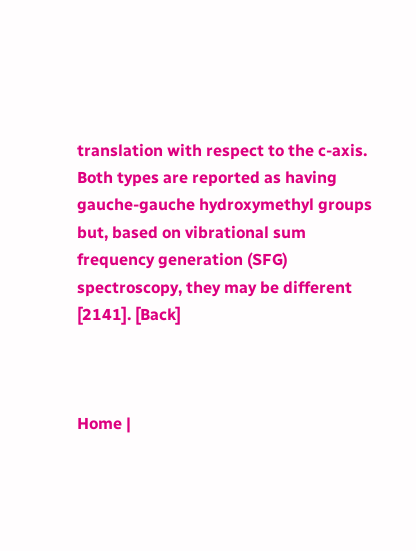translation with respect to the c-axis. Both types are reported as having gauche-gauche hydroxymethyl groups but, based on vibrational sum frequency generation (SFG) spectroscopy, they may be different [2141]. [Back]



Home |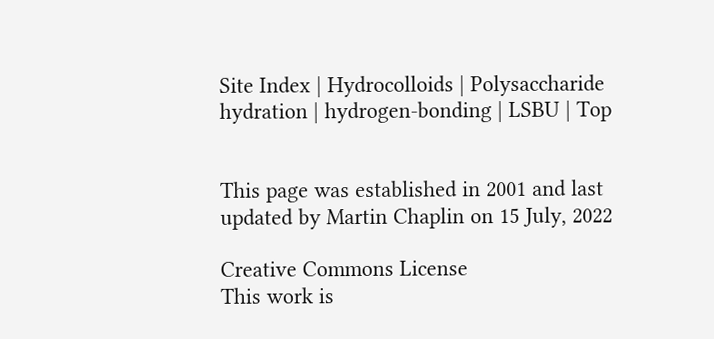Site Index | Hydrocolloids | Polysaccharide hydration | hydrogen-bonding | LSBU | Top


This page was established in 2001 and last updated by Martin Chaplin on 15 July, 2022

Creative Commons License
This work is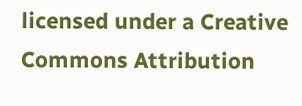licensed under a Creative Commons Attribution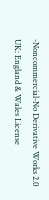-Noncommercial-No Derivative Works 2.0 UK: England & Wales License